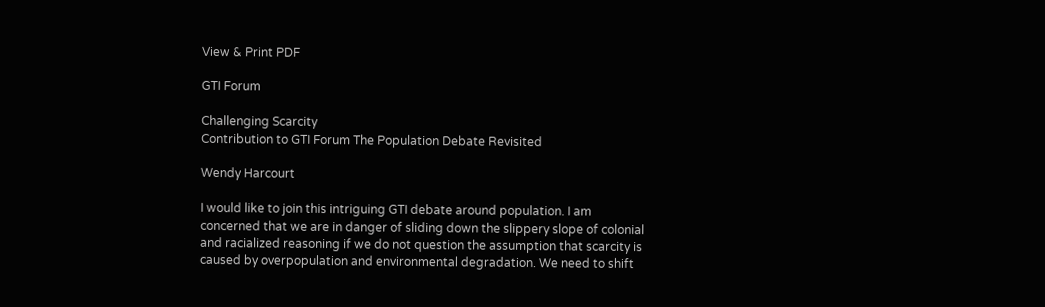View & Print PDF

GTI Forum

Challenging Scarcity
Contribution to GTI Forum The Population Debate Revisited

Wendy Harcourt

I would like to join this intriguing GTI debate around population. I am concerned that we are in danger of sliding down the slippery slope of colonial and racialized reasoning if we do not question the assumption that scarcity is caused by overpopulation and environmental degradation. We need to shift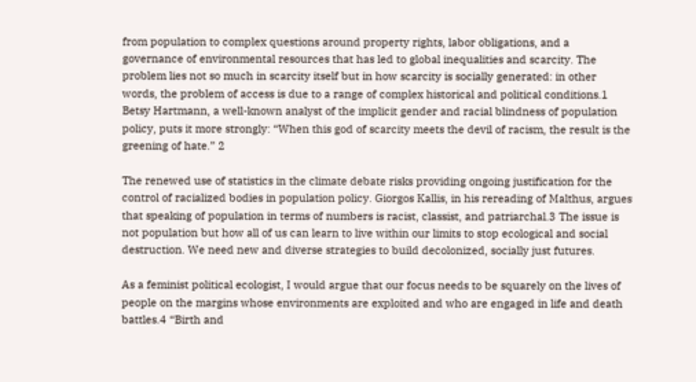from population to complex questions around property rights, labor obligations, and a governance of environmental resources that has led to global inequalities and scarcity. The problem lies not so much in scarcity itself but in how scarcity is socially generated: in other words, the problem of access is due to a range of complex historical and political conditions.1 Betsy Hartmann, a well-known analyst of the implicit gender and racial blindness of population policy, puts it more strongly: “When this god of scarcity meets the devil of racism, the result is the greening of hate.” 2

The renewed use of statistics in the climate debate risks providing ongoing justification for the control of racialized bodies in population policy. Giorgos Kallis, in his rereading of Malthus, argues that speaking of population in terms of numbers is racist, classist, and patriarchal.3 The issue is not population but how all of us can learn to live within our limits to stop ecological and social destruction. We need new and diverse strategies to build decolonized, socially just futures.

As a feminist political ecologist, I would argue that our focus needs to be squarely on the lives of people on the margins whose environments are exploited and who are engaged in life and death battles.4 “Birth and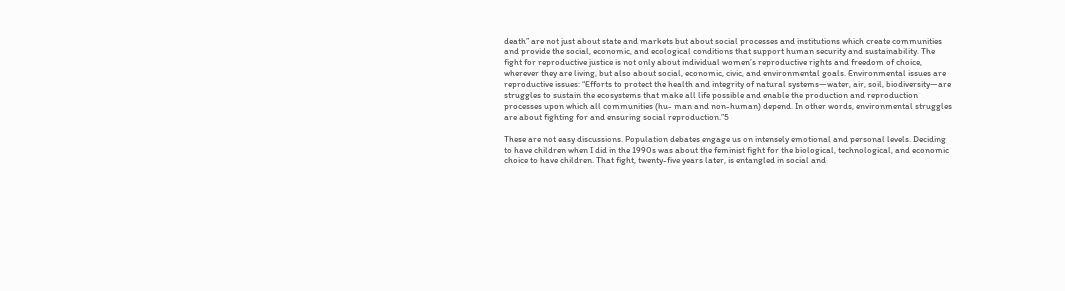death” are not just about state and markets but about social processes and institutions which create communities and provide the social, economic, and ecological conditions that support human security and sustainability. The fight for reproductive justice is not only about individual women’s reproductive rights and freedom of choice, wherever they are living, but also about social, economic, civic, and environmental goals. Environmental issues are reproductive issues: “Efforts to protect the health and integrity of natural systems—water, air, soil, biodiversity—are struggles to sustain the ecosystems that make all life possible and enable the production and reproduction processes upon which all communities (hu- man and non-human) depend. In other words, environmental struggles are about fighting for and ensuring social reproduction.”5

These are not easy discussions. Population debates engage us on intensely emotional and personal levels. Deciding to have children when I did in the 1990s was about the feminist fight for the biological, technological, and economic choice to have children. That fight, twenty-five years later, is entangled in social and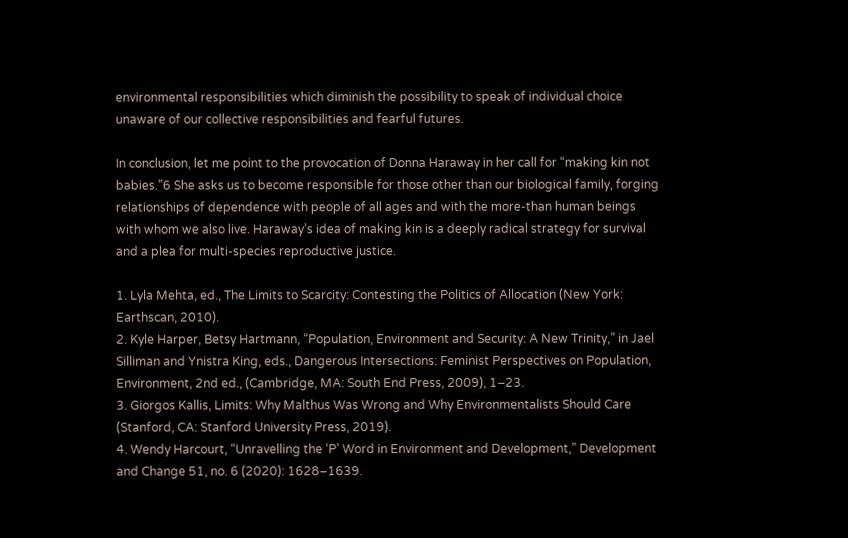environmental responsibilities which diminish the possibility to speak of individual choice unaware of our collective responsibilities and fearful futures.

In conclusion, let me point to the provocation of Donna Haraway in her call for “making kin not babies.”6 She asks us to become responsible for those other than our biological family, forging relationships of dependence with people of all ages and with the more-than human beings with whom we also live. Haraway’s idea of making kin is a deeply radical strategy for survival and a plea for multi-species reproductive justice.

1. Lyla Mehta, ed., The Limits to Scarcity: Contesting the Politics of Allocation (New York: Earthscan, 2010).
2. Kyle Harper, Betsy Hartmann, “Population, Environment and Security: A New Trinity,” in Jael Silliman and Ynistra King, eds., Dangerous Intersections: Feminist Perspectives on Population, Environment, 2nd ed., (Cambridge, MA: South End Press, 2009), 1–23.
3. Giorgos Kallis, Limits: Why Malthus Was Wrong and Why Environmentalists Should Care (Stanford, CA: Stanford University Press, 2019).
4. Wendy Harcourt, “Unravelling the ‘P’ Word in Environment and Development,” Development and Change 51, no. 6 (2020): 1628–1639.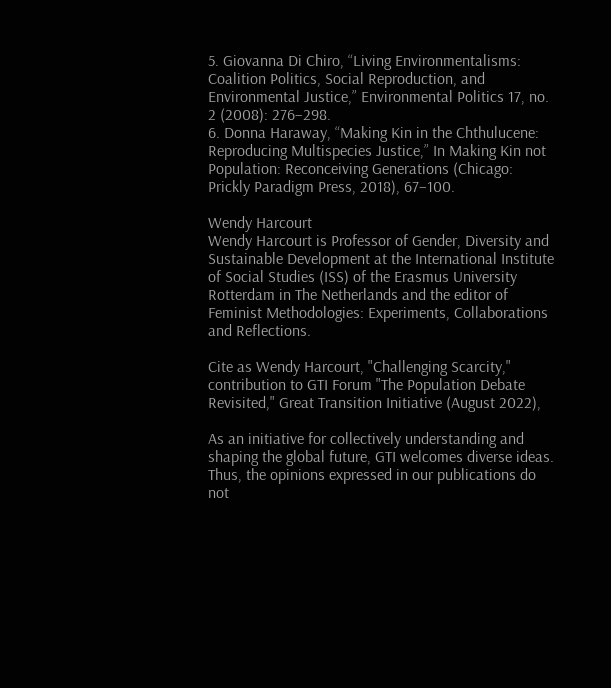5. Giovanna Di Chiro, “Living Environmentalisms: Coalition Politics, Social Reproduction, and Environmental Justice,” Environmental Politics 17, no. 2 (2008): 276–298.
6. Donna Haraway, “Making Kin in the Chthulucene: Reproducing Multispecies Justice,” In Making Kin not Population: Reconceiving Generations (Chicago: Prickly Paradigm Press, 2018), 67–100.

Wendy Harcourt
Wendy Harcourt is Professor of Gender, Diversity and Sustainable Development at the International Institute of Social Studies (ISS) of the Erasmus University Rotterdam in The Netherlands and the editor of Feminist Methodologies: Experiments, Collaborations and Reflections.

Cite as Wendy Harcourt, "Challenging Scarcity," contribution to GTI Forum "The Population Debate Revisited," Great Transition Initiative (August 2022),

As an initiative for collectively understanding and shaping the global future, GTI welcomes diverse ideas. Thus, the opinions expressed in our publications do not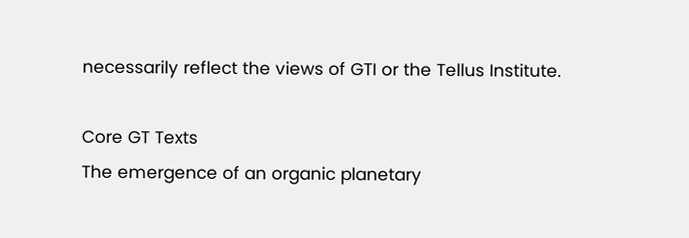necessarily reflect the views of GTI or the Tellus Institute.

Core GT Texts
The emergence of an organic planetary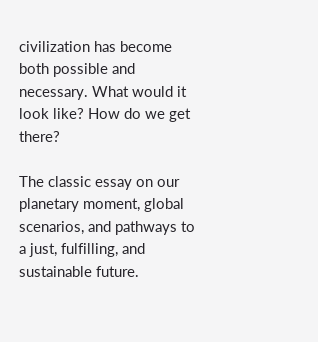civilization has become both possible and necessary. What would it look like? How do we get there?

The classic essay on our planetary moment, global scenarios, and pathways to a just, fulfilling, and sustainable future.